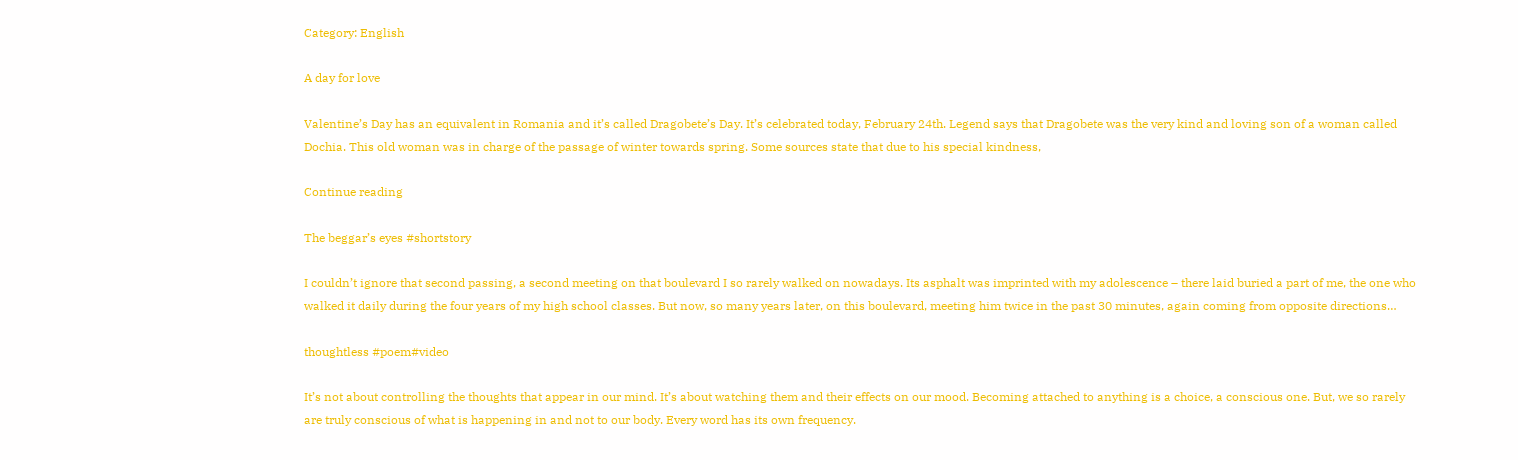Category: English

A day for love

Valentine’s Day has an equivalent in Romania and it’s called Dragobete’s Day. It’s celebrated today, February 24th. Legend says that Dragobete was the very kind and loving son of a woman called Dochia. This old woman was in charge of the passage of winter towards spring. Some sources state that due to his special kindness,

Continue reading

The beggar’s eyes #shortstory

I couldn’t ignore that second passing, a second meeting on that boulevard I so rarely walked on nowadays. Its asphalt was imprinted with my adolescence – there laid buried a part of me, the one who walked it daily during the four years of my high school classes. But now, so many years later, on this boulevard, meeting him twice in the past 30 minutes, again coming from opposite directions…

thoughtless #poem#video

It’s not about controlling the thoughts that appear in our mind. It’s about watching them and their effects on our mood. Becoming attached to anything is a choice, a conscious one. But, we so rarely are truly conscious of what is happening in and not to our body. Every word has its own frequency.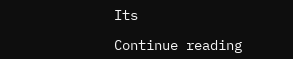Its

Continue reading